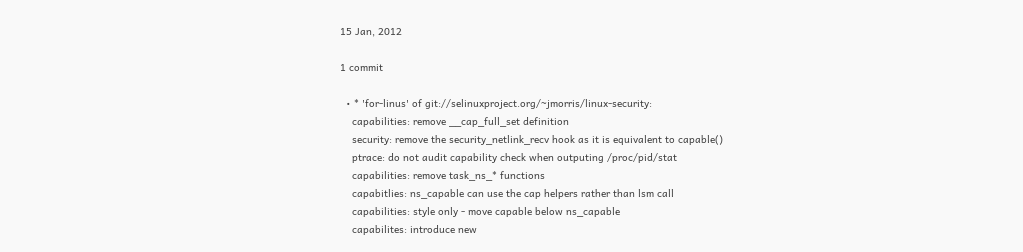15 Jan, 2012

1 commit

  • * 'for-linus' of git://selinuxproject.org/~jmorris/linux-security:
    capabilities: remove __cap_full_set definition
    security: remove the security_netlink_recv hook as it is equivalent to capable()
    ptrace: do not audit capability check when outputing /proc/pid/stat
    capabilities: remove task_ns_* functions
    capabitlies: ns_capable can use the cap helpers rather than lsm call
    capabilities: style only - move capable below ns_capable
    capabilites: introduce new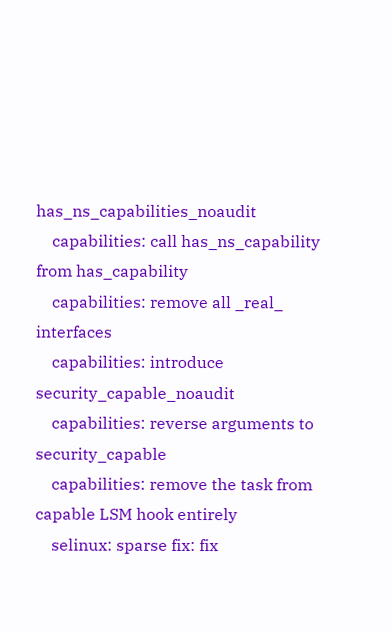has_ns_capabilities_noaudit
    capabilities: call has_ns_capability from has_capability
    capabilities: remove all _real_ interfaces
    capabilities: introduce security_capable_noaudit
    capabilities: reverse arguments to security_capable
    capabilities: remove the task from capable LSM hook entirely
    selinux: sparse fix: fix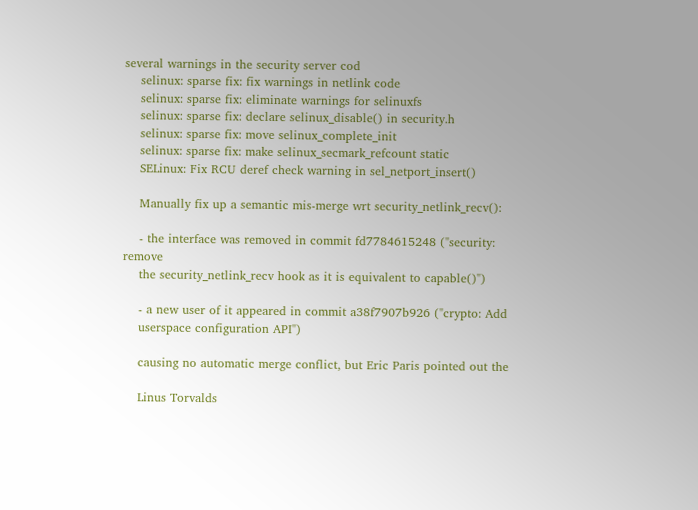several warnings in the security server cod
    selinux: sparse fix: fix warnings in netlink code
    selinux: sparse fix: eliminate warnings for selinuxfs
    selinux: sparse fix: declare selinux_disable() in security.h
    selinux: sparse fix: move selinux_complete_init
    selinux: sparse fix: make selinux_secmark_refcount static
    SELinux: Fix RCU deref check warning in sel_netport_insert()

    Manually fix up a semantic mis-merge wrt security_netlink_recv():

    - the interface was removed in commit fd7784615248 ("security: remove
    the security_netlink_recv hook as it is equivalent to capable()")

    - a new user of it appeared in commit a38f7907b926 ("crypto: Add
    userspace configuration API")

    causing no automatic merge conflict, but Eric Paris pointed out the

    Linus Torvalds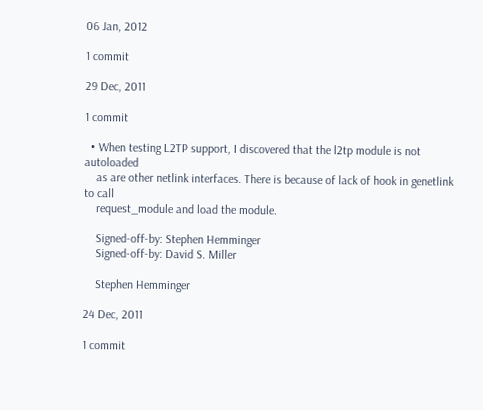06 Jan, 2012

1 commit

29 Dec, 2011

1 commit

  • When testing L2TP support, I discovered that the l2tp module is not autoloaded
    as are other netlink interfaces. There is because of lack of hook in genetlink to call
    request_module and load the module.

    Signed-off-by: Stephen Hemminger
    Signed-off-by: David S. Miller

    Stephen Hemminger

24 Dec, 2011

1 commit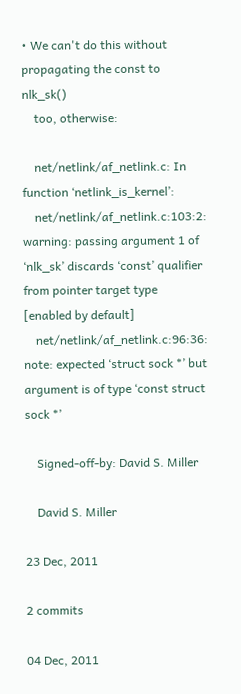• We can't do this without propagating the const to nlk_sk()
    too, otherwise:

    net/netlink/af_netlink.c: In function ‘netlink_is_kernel’:
    net/netlink/af_netlink.c:103:2: warning: passing argument 1 of ‘nlk_sk’ discards ‘const’ qualifier from pointer target type [enabled by default]
    net/netlink/af_netlink.c:96:36: note: expected ‘struct sock *’ but argument is of type ‘const struct sock *’

    Signed-off-by: David S. Miller

    David S. Miller

23 Dec, 2011

2 commits

04 Dec, 2011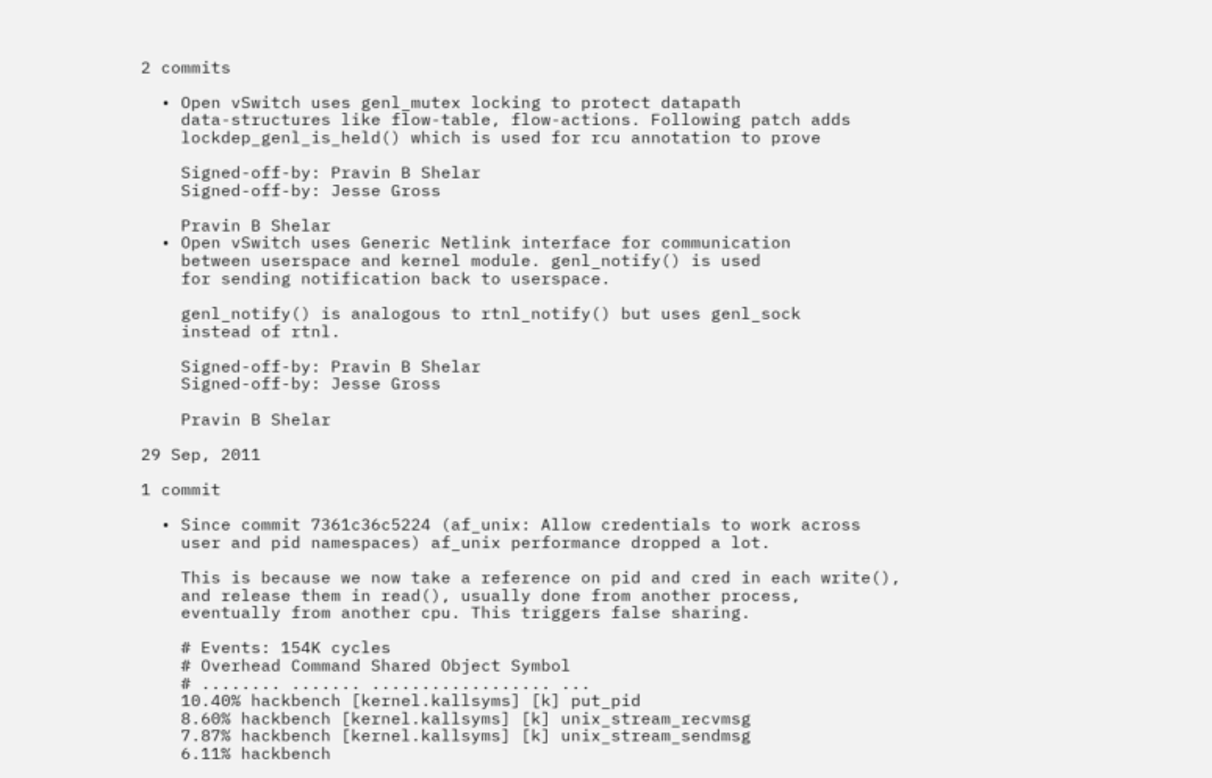2 commits

  • Open vSwitch uses genl_mutex locking to protect datapath
    data-structures like flow-table, flow-actions. Following patch adds
    lockdep_genl_is_held() which is used for rcu annotation to prove

    Signed-off-by: Pravin B Shelar
    Signed-off-by: Jesse Gross

    Pravin B Shelar
  • Open vSwitch uses Generic Netlink interface for communication
    between userspace and kernel module. genl_notify() is used
    for sending notification back to userspace.

    genl_notify() is analogous to rtnl_notify() but uses genl_sock
    instead of rtnl.

    Signed-off-by: Pravin B Shelar
    Signed-off-by: Jesse Gross

    Pravin B Shelar

29 Sep, 2011

1 commit

  • Since commit 7361c36c5224 (af_unix: Allow credentials to work across
    user and pid namespaces) af_unix performance dropped a lot.

    This is because we now take a reference on pid and cred in each write(),
    and release them in read(), usually done from another process,
    eventually from another cpu. This triggers false sharing.

    # Events: 154K cycles
    # Overhead Command Shared Object Symbol
    # ........ ....... .................. ...
    10.40% hackbench [kernel.kallsyms] [k] put_pid
    8.60% hackbench [kernel.kallsyms] [k] unix_stream_recvmsg
    7.87% hackbench [kernel.kallsyms] [k] unix_stream_sendmsg
    6.11% hackbench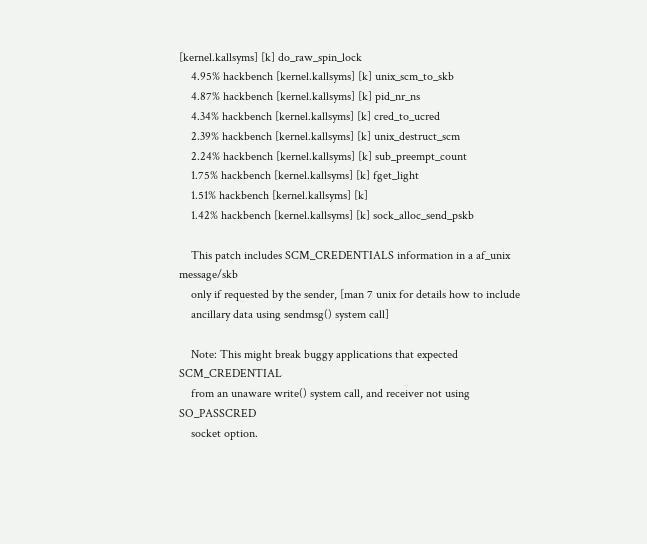[kernel.kallsyms] [k] do_raw_spin_lock
    4.95% hackbench [kernel.kallsyms] [k] unix_scm_to_skb
    4.87% hackbench [kernel.kallsyms] [k] pid_nr_ns
    4.34% hackbench [kernel.kallsyms] [k] cred_to_ucred
    2.39% hackbench [kernel.kallsyms] [k] unix_destruct_scm
    2.24% hackbench [kernel.kallsyms] [k] sub_preempt_count
    1.75% hackbench [kernel.kallsyms] [k] fget_light
    1.51% hackbench [kernel.kallsyms] [k]
    1.42% hackbench [kernel.kallsyms] [k] sock_alloc_send_pskb

    This patch includes SCM_CREDENTIALS information in a af_unix message/skb
    only if requested by the sender, [man 7 unix for details how to include
    ancillary data using sendmsg() system call]

    Note: This might break buggy applications that expected SCM_CREDENTIAL
    from an unaware write() system call, and receiver not using SO_PASSCRED
    socket option.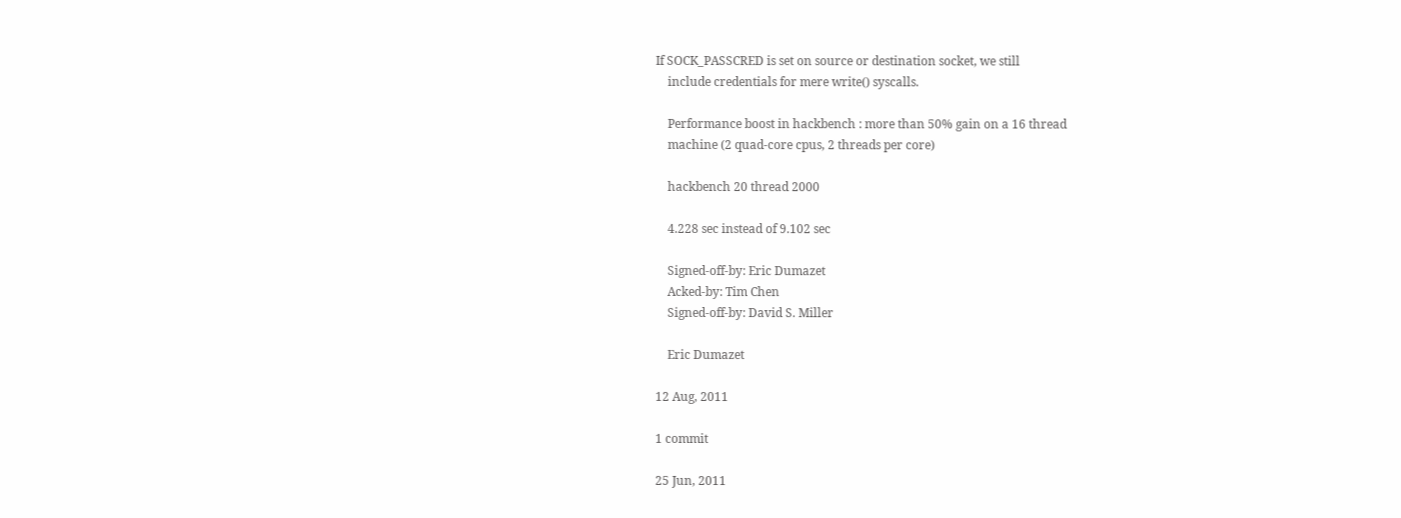If SOCK_PASSCRED is set on source or destination socket, we still
    include credentials for mere write() syscalls.

    Performance boost in hackbench : more than 50% gain on a 16 thread
    machine (2 quad-core cpus, 2 threads per core)

    hackbench 20 thread 2000

    4.228 sec instead of 9.102 sec

    Signed-off-by: Eric Dumazet
    Acked-by: Tim Chen
    Signed-off-by: David S. Miller

    Eric Dumazet

12 Aug, 2011

1 commit

25 Jun, 2011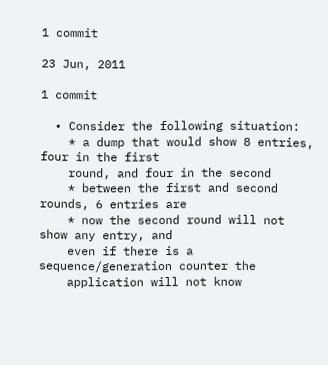1 commit

23 Jun, 2011

1 commit

  • Consider the following situation:
    * a dump that would show 8 entries, four in the first
    round, and four in the second
    * between the first and second rounds, 6 entries are
    * now the second round will not show any entry, and
    even if there is a sequence/generation counter the
    application will not know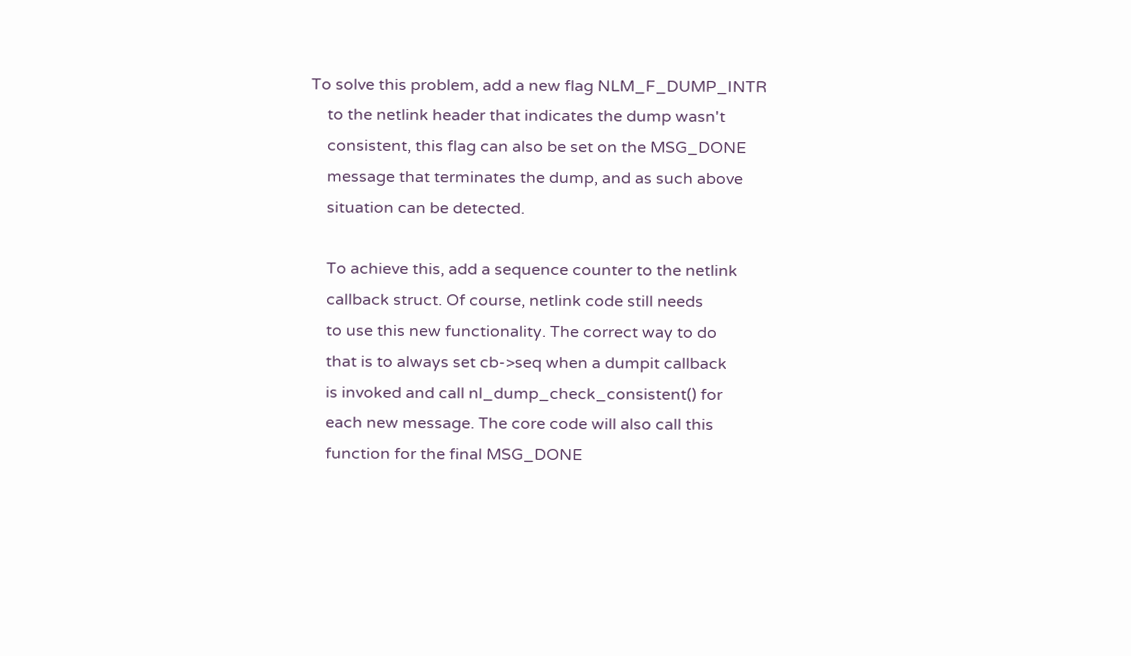To solve this problem, add a new flag NLM_F_DUMP_INTR
    to the netlink header that indicates the dump wasn't
    consistent, this flag can also be set on the MSG_DONE
    message that terminates the dump, and as such above
    situation can be detected.

    To achieve this, add a sequence counter to the netlink
    callback struct. Of course, netlink code still needs
    to use this new functionality. The correct way to do
    that is to always set cb->seq when a dumpit callback
    is invoked and call nl_dump_check_consistent() for
    each new message. The core code will also call this
    function for the final MSG_DONE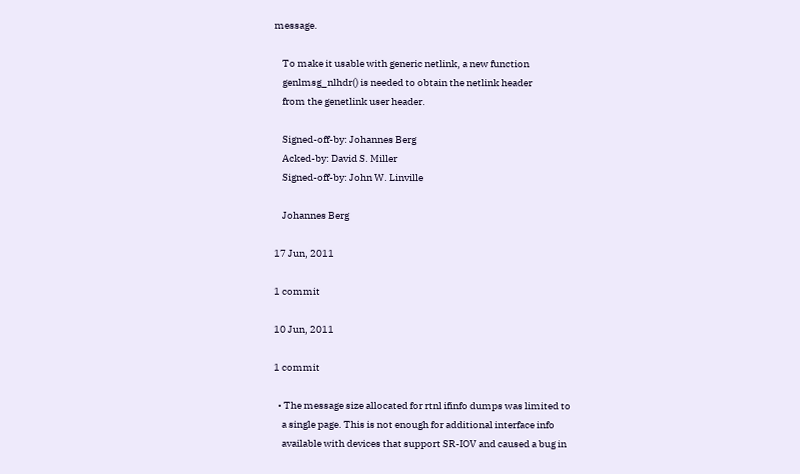message.

    To make it usable with generic netlink, a new function
    genlmsg_nlhdr() is needed to obtain the netlink header
    from the genetlink user header.

    Signed-off-by: Johannes Berg
    Acked-by: David S. Miller
    Signed-off-by: John W. Linville

    Johannes Berg

17 Jun, 2011

1 commit

10 Jun, 2011

1 commit

  • The message size allocated for rtnl ifinfo dumps was limited to
    a single page. This is not enough for additional interface info
    available with devices that support SR-IOV and caused a bug in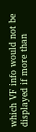which VF info would not be displayed if more than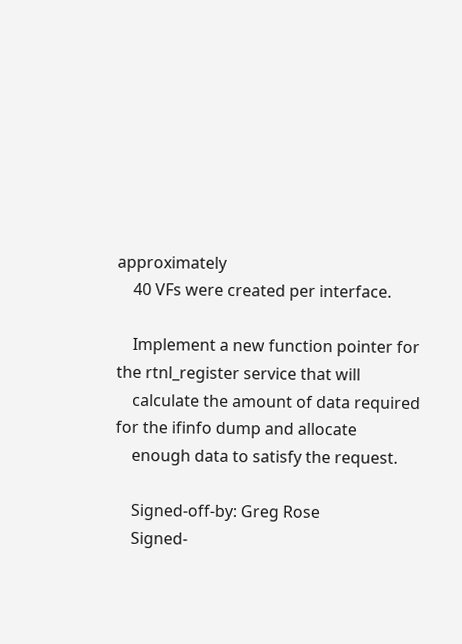approximately
    40 VFs were created per interface.

    Implement a new function pointer for the rtnl_register service that will
    calculate the amount of data required for the ifinfo dump and allocate
    enough data to satisfy the request.

    Signed-off-by: Greg Rose
    Signed-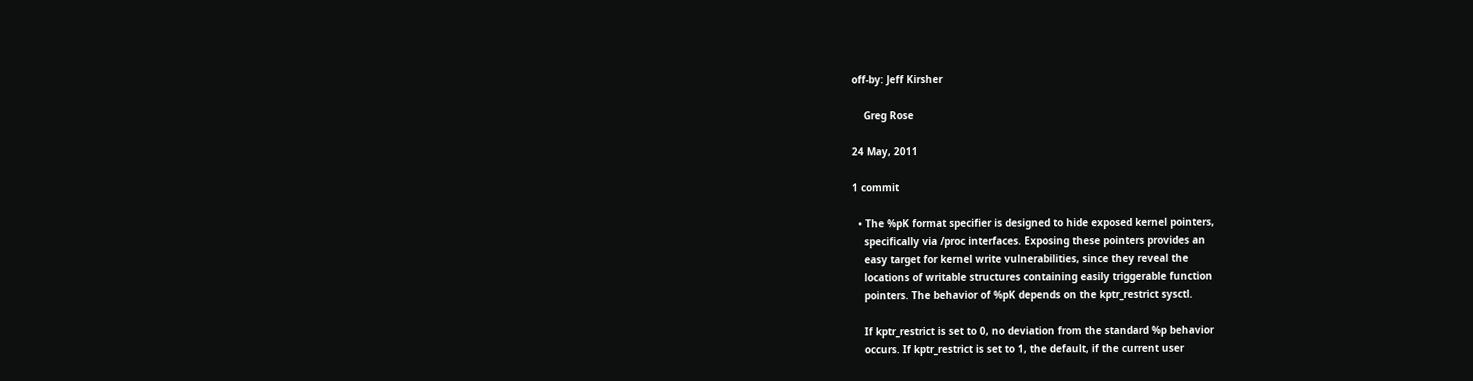off-by: Jeff Kirsher

    Greg Rose

24 May, 2011

1 commit

  • The %pK format specifier is designed to hide exposed kernel pointers,
    specifically via /proc interfaces. Exposing these pointers provides an
    easy target for kernel write vulnerabilities, since they reveal the
    locations of writable structures containing easily triggerable function
    pointers. The behavior of %pK depends on the kptr_restrict sysctl.

    If kptr_restrict is set to 0, no deviation from the standard %p behavior
    occurs. If kptr_restrict is set to 1, the default, if the current user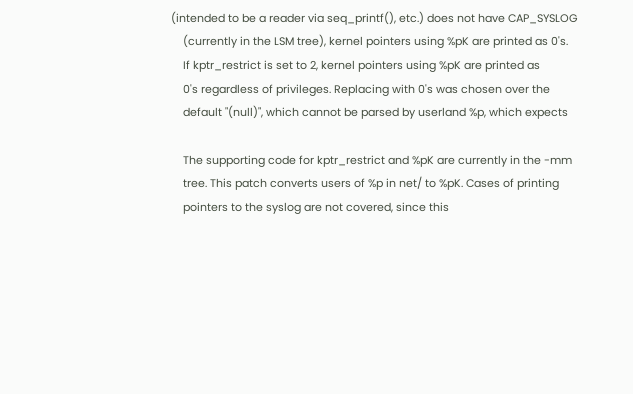(intended to be a reader via seq_printf(), etc.) does not have CAP_SYSLOG
    (currently in the LSM tree), kernel pointers using %pK are printed as 0's.
    If kptr_restrict is set to 2, kernel pointers using %pK are printed as
    0's regardless of privileges. Replacing with 0's was chosen over the
    default "(null)", which cannot be parsed by userland %p, which expects

    The supporting code for kptr_restrict and %pK are currently in the -mm
    tree. This patch converts users of %p in net/ to %pK. Cases of printing
    pointers to the syslog are not covered, since this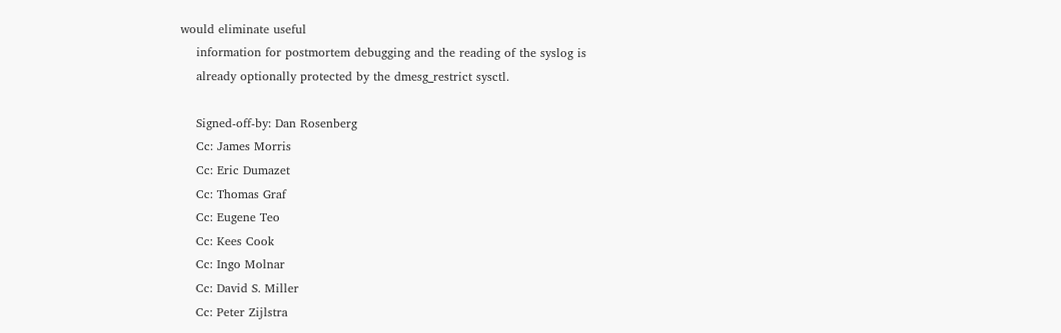would eliminate useful
    information for postmortem debugging and the reading of the syslog is
    already optionally protected by the dmesg_restrict sysctl.

    Signed-off-by: Dan Rosenberg
    Cc: James Morris
    Cc: Eric Dumazet
    Cc: Thomas Graf
    Cc: Eugene Teo
    Cc: Kees Cook
    Cc: Ingo Molnar
    Cc: David S. Miller
    Cc: Peter Zijlstra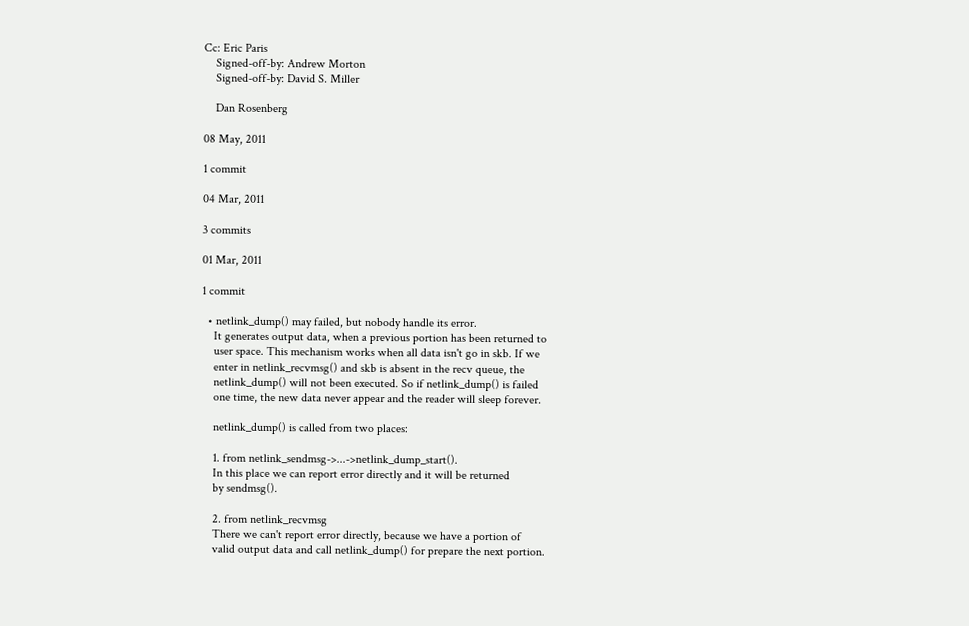Cc: Eric Paris
    Signed-off-by: Andrew Morton
    Signed-off-by: David S. Miller

    Dan Rosenberg

08 May, 2011

1 commit

04 Mar, 2011

3 commits

01 Mar, 2011

1 commit

  • netlink_dump() may failed, but nobody handle its error.
    It generates output data, when a previous portion has been returned to
    user space. This mechanism works when all data isn't go in skb. If we
    enter in netlink_recvmsg() and skb is absent in the recv queue, the
    netlink_dump() will not been executed. So if netlink_dump() is failed
    one time, the new data never appear and the reader will sleep forever.

    netlink_dump() is called from two places:

    1. from netlink_sendmsg->...->netlink_dump_start().
    In this place we can report error directly and it will be returned
    by sendmsg().

    2. from netlink_recvmsg
    There we can't report error directly, because we have a portion of
    valid output data and call netlink_dump() for prepare the next portion.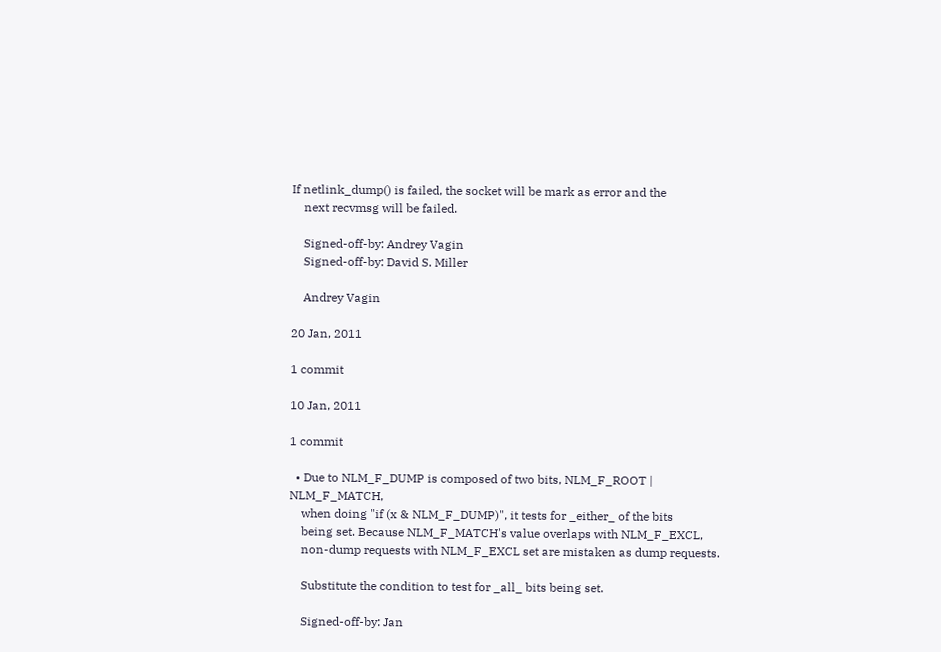If netlink_dump() is failed, the socket will be mark as error and the
    next recvmsg will be failed.

    Signed-off-by: Andrey Vagin
    Signed-off-by: David S. Miller

    Andrey Vagin

20 Jan, 2011

1 commit

10 Jan, 2011

1 commit

  • Due to NLM_F_DUMP is composed of two bits, NLM_F_ROOT | NLM_F_MATCH,
    when doing "if (x & NLM_F_DUMP)", it tests for _either_ of the bits
    being set. Because NLM_F_MATCH's value overlaps with NLM_F_EXCL,
    non-dump requests with NLM_F_EXCL set are mistaken as dump requests.

    Substitute the condition to test for _all_ bits being set.

    Signed-off-by: Jan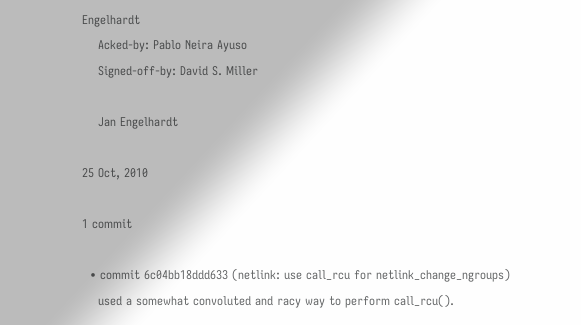Engelhardt
    Acked-by: Pablo Neira Ayuso
    Signed-off-by: David S. Miller

    Jan Engelhardt

25 Oct, 2010

1 commit

  • commit 6c04bb18ddd633 (netlink: use call_rcu for netlink_change_ngroups)
    used a somewhat convoluted and racy way to perform call_rcu().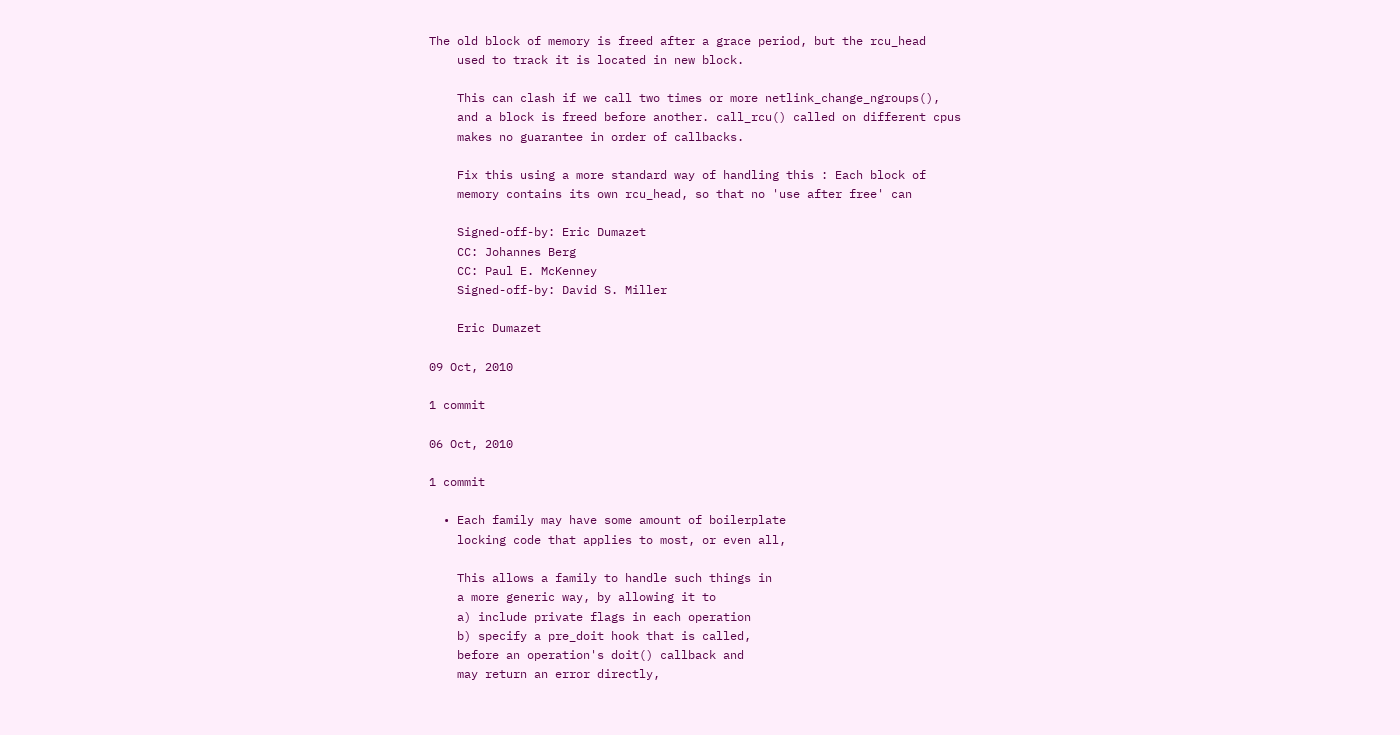The old block of memory is freed after a grace period, but the rcu_head
    used to track it is located in new block.

    This can clash if we call two times or more netlink_change_ngroups(),
    and a block is freed before another. call_rcu() called on different cpus
    makes no guarantee in order of callbacks.

    Fix this using a more standard way of handling this : Each block of
    memory contains its own rcu_head, so that no 'use after free' can

    Signed-off-by: Eric Dumazet
    CC: Johannes Berg
    CC: Paul E. McKenney
    Signed-off-by: David S. Miller

    Eric Dumazet

09 Oct, 2010

1 commit

06 Oct, 2010

1 commit

  • Each family may have some amount of boilerplate
    locking code that applies to most, or even all,

    This allows a family to handle such things in
    a more generic way, by allowing it to
    a) include private flags in each operation
    b) specify a pre_doit hook that is called,
    before an operation's doit() callback and
    may return an error directly,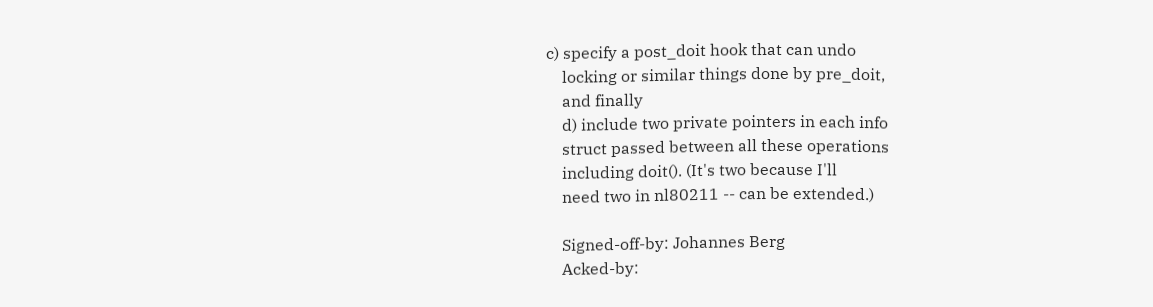c) specify a post_doit hook that can undo
    locking or similar things done by pre_doit,
    and finally
    d) include two private pointers in each info
    struct passed between all these operations
    including doit(). (It's two because I'll
    need two in nl80211 -- can be extended.)

    Signed-off-by: Johannes Berg
    Acked-by: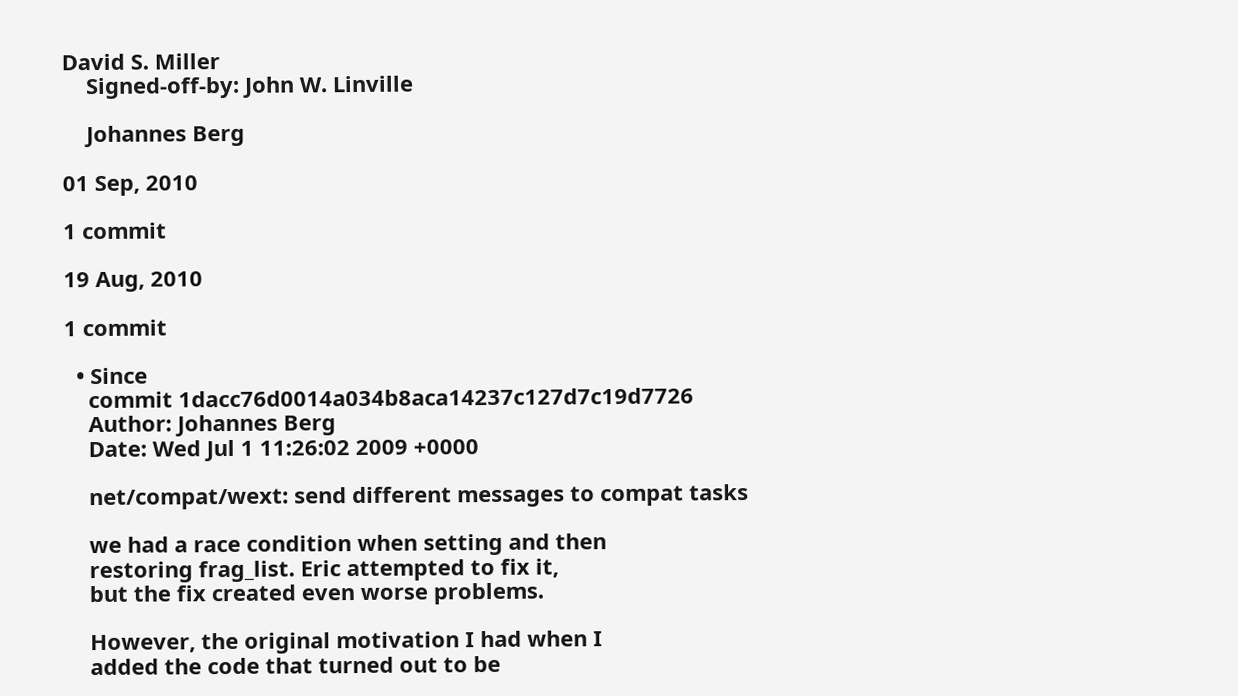David S. Miller
    Signed-off-by: John W. Linville

    Johannes Berg

01 Sep, 2010

1 commit

19 Aug, 2010

1 commit

  • Since
    commit 1dacc76d0014a034b8aca14237c127d7c19d7726
    Author: Johannes Berg
    Date: Wed Jul 1 11:26:02 2009 +0000

    net/compat/wext: send different messages to compat tasks

    we had a race condition when setting and then
    restoring frag_list. Eric attempted to fix it,
    but the fix created even worse problems.

    However, the original motivation I had when I
    added the code that turned out to be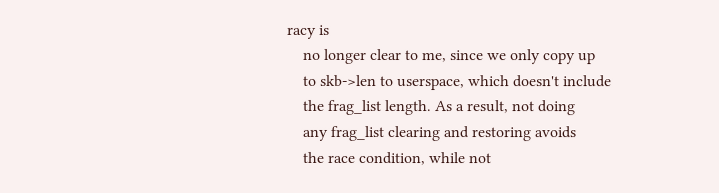racy is
    no longer clear to me, since we only copy up
    to skb->len to userspace, which doesn't include
    the frag_list length. As a result, not doing
    any frag_list clearing and restoring avoids
    the race condition, while not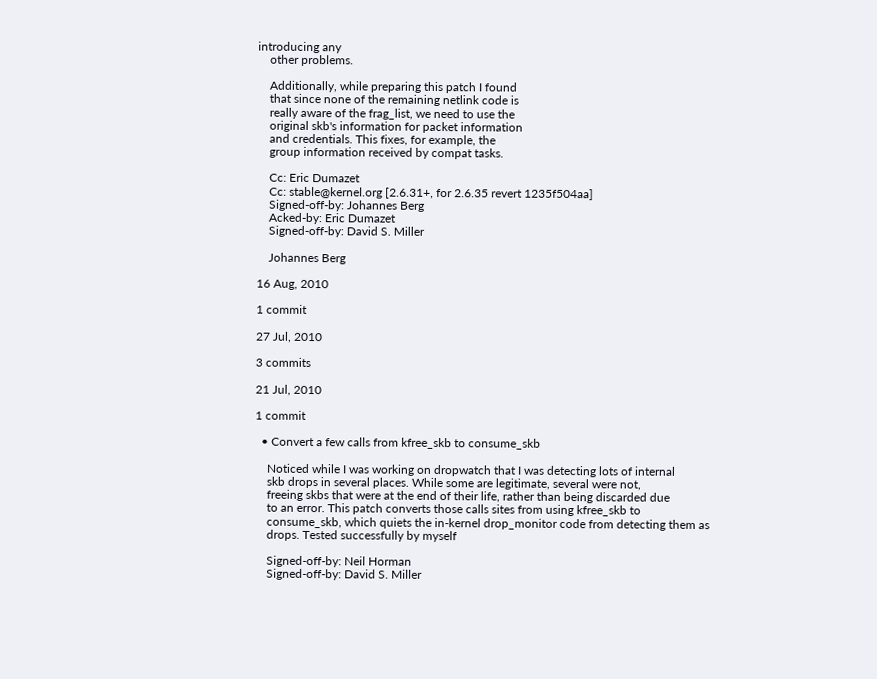introducing any
    other problems.

    Additionally, while preparing this patch I found
    that since none of the remaining netlink code is
    really aware of the frag_list, we need to use the
    original skb's information for packet information
    and credentials. This fixes, for example, the
    group information received by compat tasks.

    Cc: Eric Dumazet
    Cc: stable@kernel.org [2.6.31+, for 2.6.35 revert 1235f504aa]
    Signed-off-by: Johannes Berg
    Acked-by: Eric Dumazet
    Signed-off-by: David S. Miller

    Johannes Berg

16 Aug, 2010

1 commit

27 Jul, 2010

3 commits

21 Jul, 2010

1 commit

  • Convert a few calls from kfree_skb to consume_skb

    Noticed while I was working on dropwatch that I was detecting lots of internal
    skb drops in several places. While some are legitimate, several were not,
    freeing skbs that were at the end of their life, rather than being discarded due
    to an error. This patch converts those calls sites from using kfree_skb to
    consume_skb, which quiets the in-kernel drop_monitor code from detecting them as
    drops. Tested successfully by myself

    Signed-off-by: Neil Horman
    Signed-off-by: David S. Miller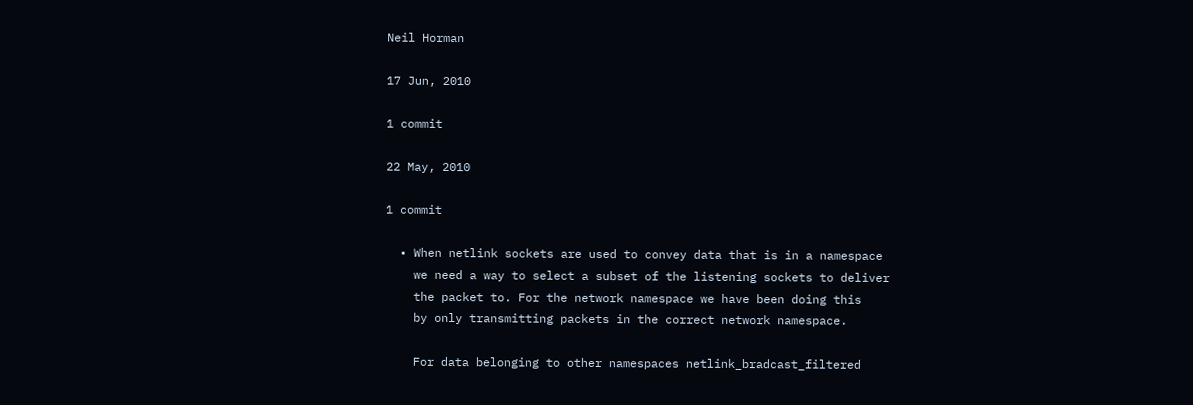Neil Horman

17 Jun, 2010

1 commit

22 May, 2010

1 commit

  • When netlink sockets are used to convey data that is in a namespace
    we need a way to select a subset of the listening sockets to deliver
    the packet to. For the network namespace we have been doing this
    by only transmitting packets in the correct network namespace.

    For data belonging to other namespaces netlink_bradcast_filtered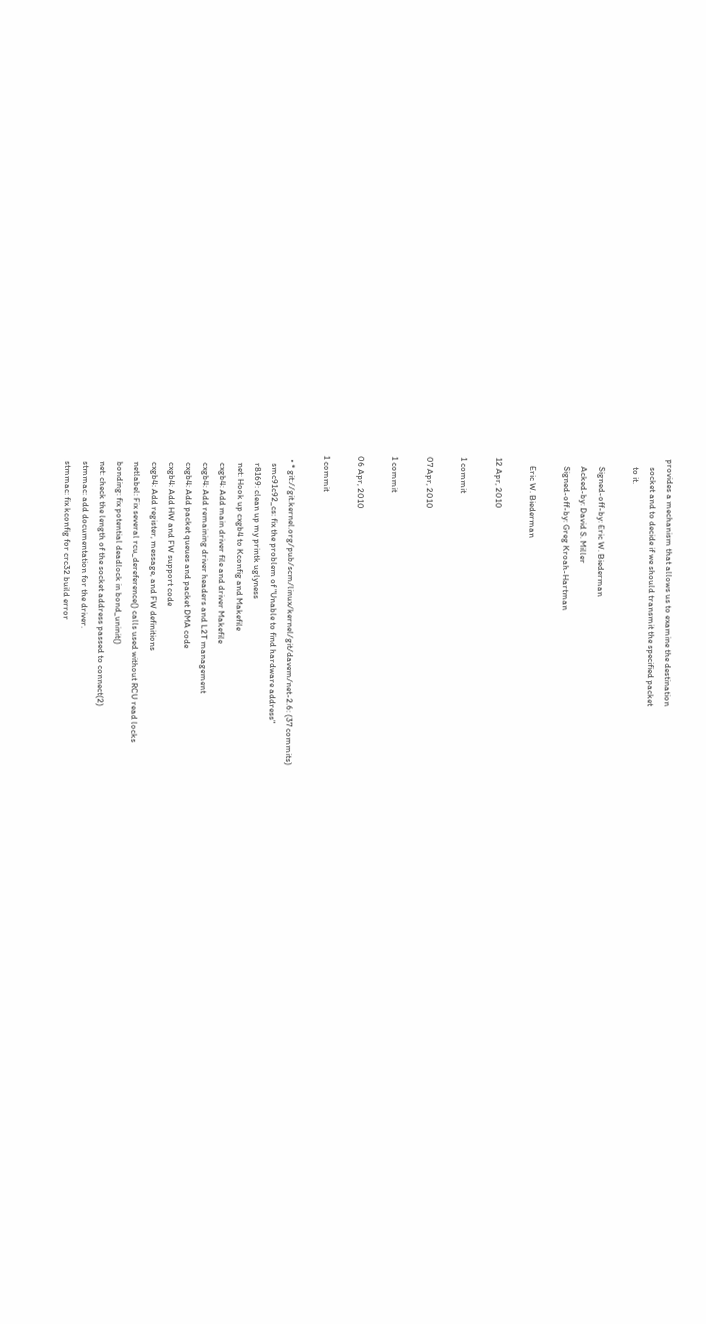provides a mechanism that allows us to examine the destination
    socket and to decide if we should transmit the specified packet
    to it.

    Signed-off-by: Eric W. Biederman
    Acked-by: David S. Miller
    Signed-off-by: Greg Kroah-Hartman

    Eric W. Biederman

12 Apr, 2010

1 commit

07 Apr, 2010

1 commit

06 Apr, 2010

1 commit

  • * git://git.kernel.org/pub/scm/linux/kernel/git/davem/net-2.6: (37 commits)
    smc91c92_cs: fix the problem of "Unable to find hardware address"
    r8169: clean up my printk uglyness
    net: Hook up cxgb4 to Kconfig and Makefile
    cxgb4: Add main driver file and driver Makefile
    cxgb4: Add remaining driver headers and L2T management
    cxgb4: Add packet queues and packet DMA code
    cxgb4: Add HW and FW support code
    cxgb4: Add register, message, and FW definitions
    netlabel: Fix several rcu_dereference() calls used without RCU read locks
    bonding: fix potential deadlock in bond_uninit()
    net: check the length of the socket address passed to connect(2)
    stmmac: add documentation for the driver.
    stmmac: fix kconfig for crc32 build error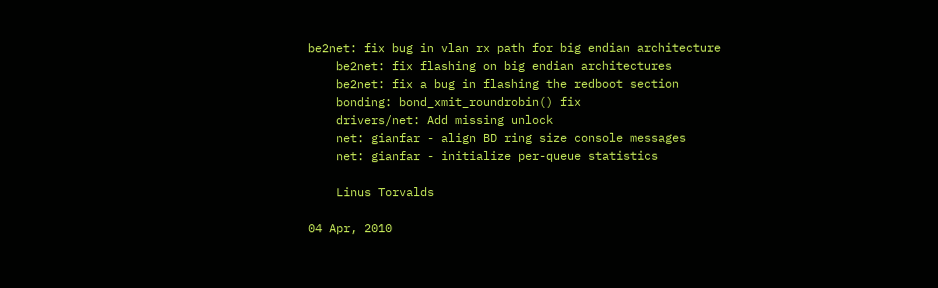be2net: fix bug in vlan rx path for big endian architecture
    be2net: fix flashing on big endian architectures
    be2net: fix a bug in flashing the redboot section
    bonding: bond_xmit_roundrobin() fix
    drivers/net: Add missing unlock
    net: gianfar - align BD ring size console messages
    net: gianfar - initialize per-queue statistics

    Linus Torvalds

04 Apr, 2010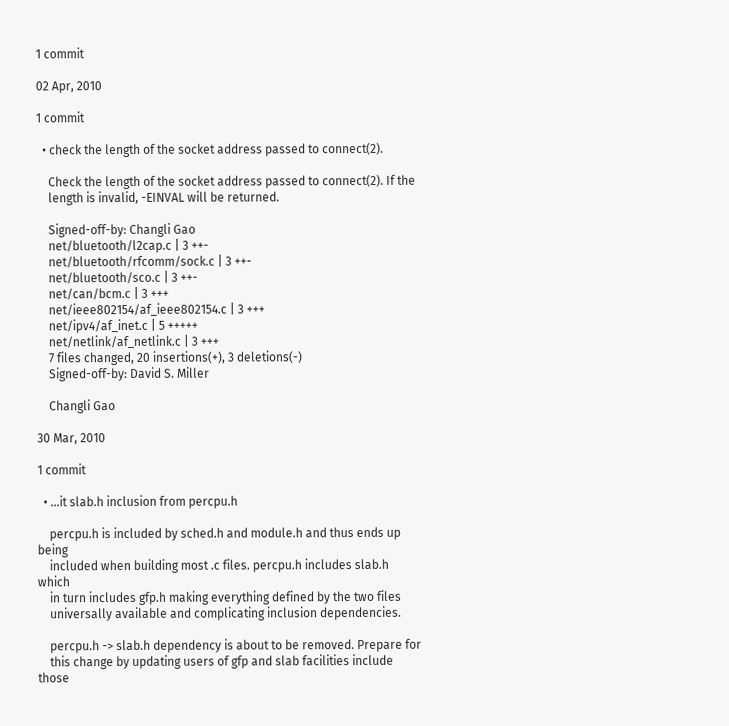1 commit

02 Apr, 2010

1 commit

  • check the length of the socket address passed to connect(2).

    Check the length of the socket address passed to connect(2). If the
    length is invalid, -EINVAL will be returned.

    Signed-off-by: Changli Gao
    net/bluetooth/l2cap.c | 3 ++-
    net/bluetooth/rfcomm/sock.c | 3 ++-
    net/bluetooth/sco.c | 3 ++-
    net/can/bcm.c | 3 +++
    net/ieee802154/af_ieee802154.c | 3 +++
    net/ipv4/af_inet.c | 5 +++++
    net/netlink/af_netlink.c | 3 +++
    7 files changed, 20 insertions(+), 3 deletions(-)
    Signed-off-by: David S. Miller

    Changli Gao

30 Mar, 2010

1 commit

  • …it slab.h inclusion from percpu.h

    percpu.h is included by sched.h and module.h and thus ends up being
    included when building most .c files. percpu.h includes slab.h which
    in turn includes gfp.h making everything defined by the two files
    universally available and complicating inclusion dependencies.

    percpu.h -> slab.h dependency is about to be removed. Prepare for
    this change by updating users of gfp and slab facilities include those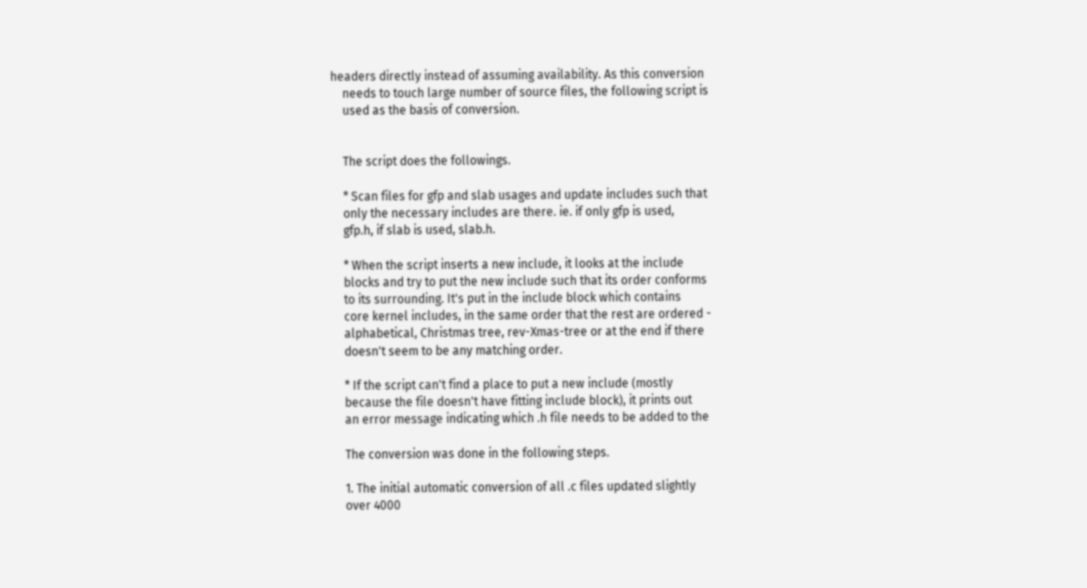headers directly instead of assuming availability. As this conversion
    needs to touch large number of source files, the following script is
    used as the basis of conversion.


    The script does the followings.

    * Scan files for gfp and slab usages and update includes such that
    only the necessary includes are there. ie. if only gfp is used,
    gfp.h, if slab is used, slab.h.

    * When the script inserts a new include, it looks at the include
    blocks and try to put the new include such that its order conforms
    to its surrounding. It's put in the include block which contains
    core kernel includes, in the same order that the rest are ordered -
    alphabetical, Christmas tree, rev-Xmas-tree or at the end if there
    doesn't seem to be any matching order.

    * If the script can't find a place to put a new include (mostly
    because the file doesn't have fitting include block), it prints out
    an error message indicating which .h file needs to be added to the

    The conversion was done in the following steps.

    1. The initial automatic conversion of all .c files updated slightly
    over 4000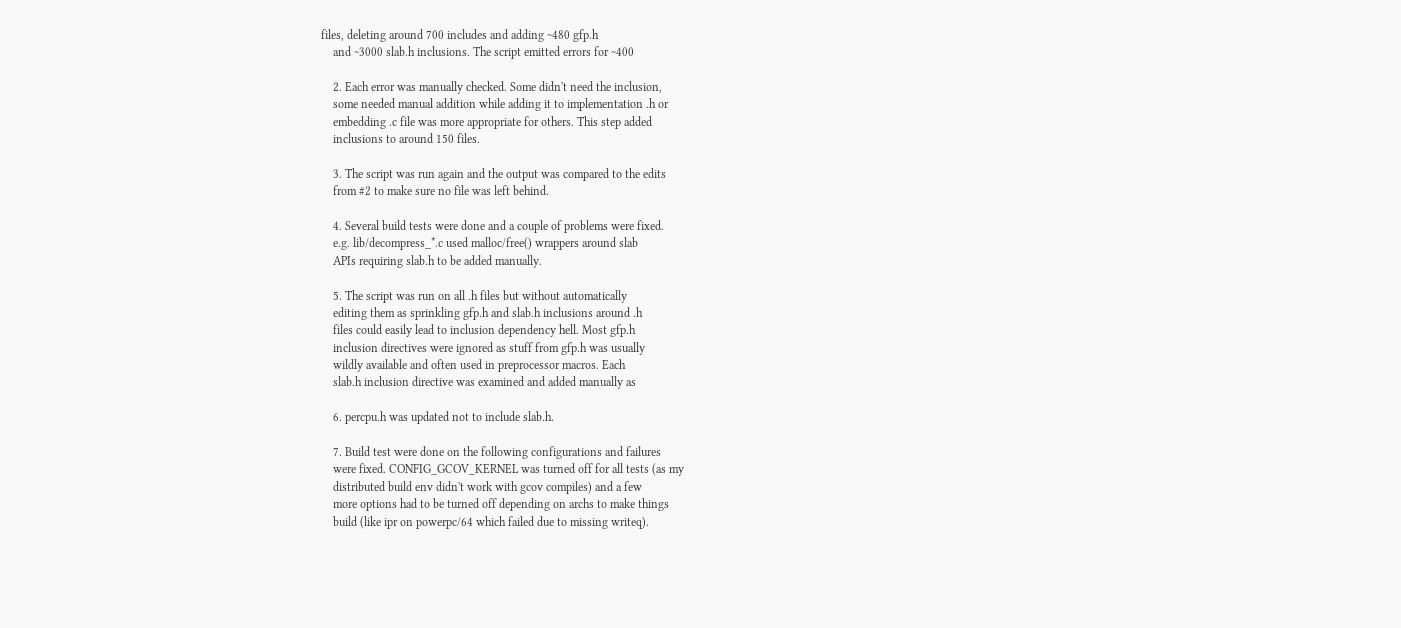files, deleting around 700 includes and adding ~480 gfp.h
    and ~3000 slab.h inclusions. The script emitted errors for ~400

    2. Each error was manually checked. Some didn't need the inclusion,
    some needed manual addition while adding it to implementation .h or
    embedding .c file was more appropriate for others. This step added
    inclusions to around 150 files.

    3. The script was run again and the output was compared to the edits
    from #2 to make sure no file was left behind.

    4. Several build tests were done and a couple of problems were fixed.
    e.g. lib/decompress_*.c used malloc/free() wrappers around slab
    APIs requiring slab.h to be added manually.

    5. The script was run on all .h files but without automatically
    editing them as sprinkling gfp.h and slab.h inclusions around .h
    files could easily lead to inclusion dependency hell. Most gfp.h
    inclusion directives were ignored as stuff from gfp.h was usually
    wildly available and often used in preprocessor macros. Each
    slab.h inclusion directive was examined and added manually as

    6. percpu.h was updated not to include slab.h.

    7. Build test were done on the following configurations and failures
    were fixed. CONFIG_GCOV_KERNEL was turned off for all tests (as my
    distributed build env didn't work with gcov compiles) and a few
    more options had to be turned off depending on archs to make things
    build (like ipr on powerpc/64 which failed due to missing writeq).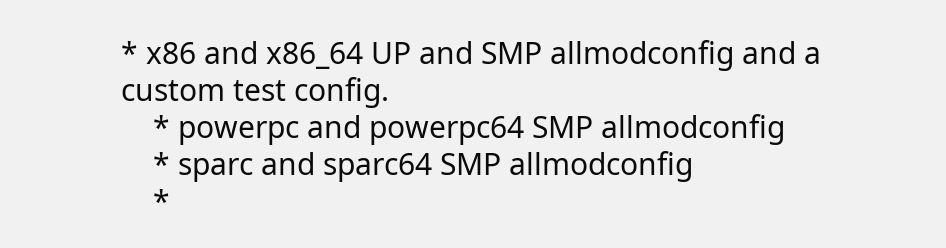* x86 and x86_64 UP and SMP allmodconfig and a custom test config.
    * powerpc and powerpc64 SMP allmodconfig
    * sparc and sparc64 SMP allmodconfig
    *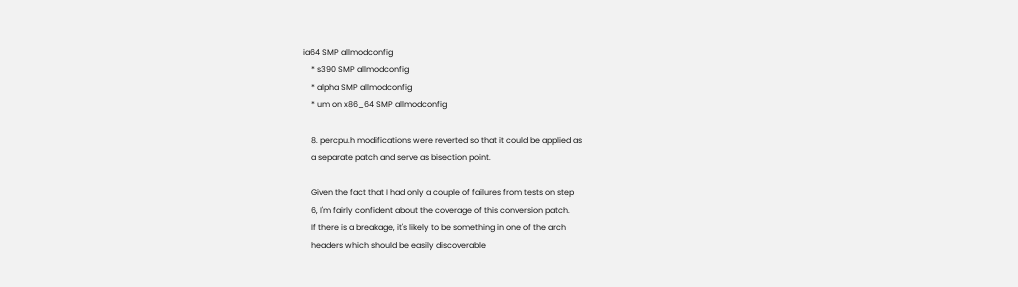ia64 SMP allmodconfig
    * s390 SMP allmodconfig
    * alpha SMP allmodconfig
    * um on x86_64 SMP allmodconfig

    8. percpu.h modifications were reverted so that it could be applied as
    a separate patch and serve as bisection point.

    Given the fact that I had only a couple of failures from tests on step
    6, I'm fairly confident about the coverage of this conversion patch.
    If there is a breakage, it's likely to be something in one of the arch
    headers which should be easily discoverable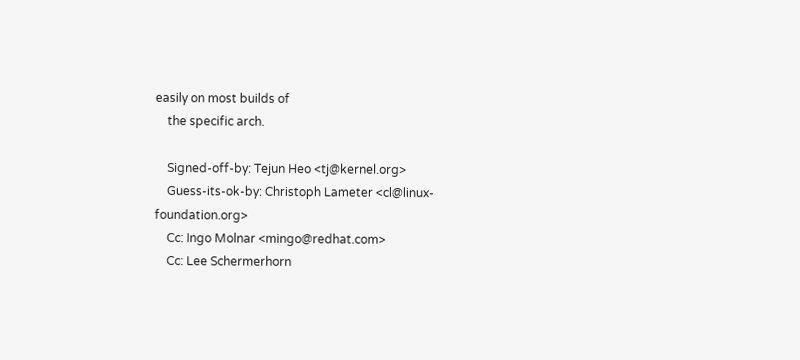easily on most builds of
    the specific arch.

    Signed-off-by: Tejun Heo <tj@kernel.org>
    Guess-its-ok-by: Christoph Lameter <cl@linux-foundation.org>
    Cc: Ingo Molnar <mingo@redhat.com>
    Cc: Lee Schermerhorn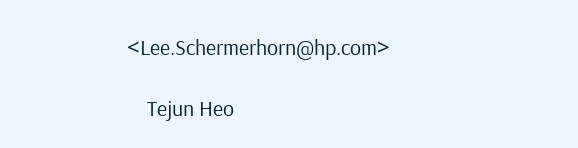<Lee.Schermerhorn@hp.com>

    Tejun Heo